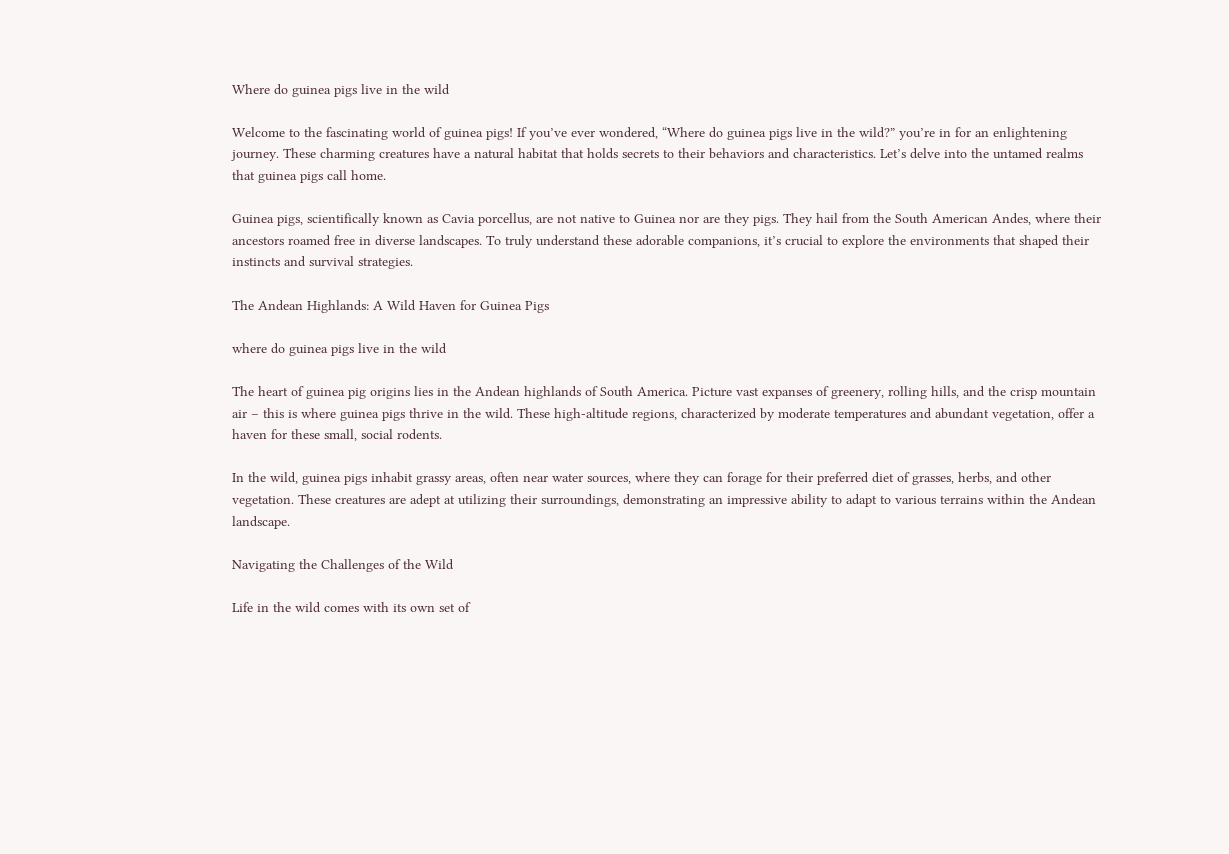Where do guinea pigs live in the wild

Welcome to the fascinating world of guinea pigs! If you’ve ever wondered, “Where do guinea pigs live in the wild?” you’re in for an enlightening journey. These charming creatures have a natural habitat that holds secrets to their behaviors and characteristics. Let’s delve into the untamed realms that guinea pigs call home.

Guinea pigs, scientifically known as Cavia porcellus, are not native to Guinea nor are they pigs. They hail from the South American Andes, where their ancestors roamed free in diverse landscapes. To truly understand these adorable companions, it’s crucial to explore the environments that shaped their instincts and survival strategies.

The Andean Highlands: A Wild Haven for Guinea Pigs

where do guinea pigs live in the wild

The heart of guinea pig origins lies in the Andean highlands of South America. Picture vast expanses of greenery, rolling hills, and the crisp mountain air – this is where guinea pigs thrive in the wild. These high-altitude regions, characterized by moderate temperatures and abundant vegetation, offer a haven for these small, social rodents.

In the wild, guinea pigs inhabit grassy areas, often near water sources, where they can forage for their preferred diet of grasses, herbs, and other vegetation. These creatures are adept at utilizing their surroundings, demonstrating an impressive ability to adapt to various terrains within the Andean landscape.

Navigating the Challenges of the Wild

Life in the wild comes with its own set of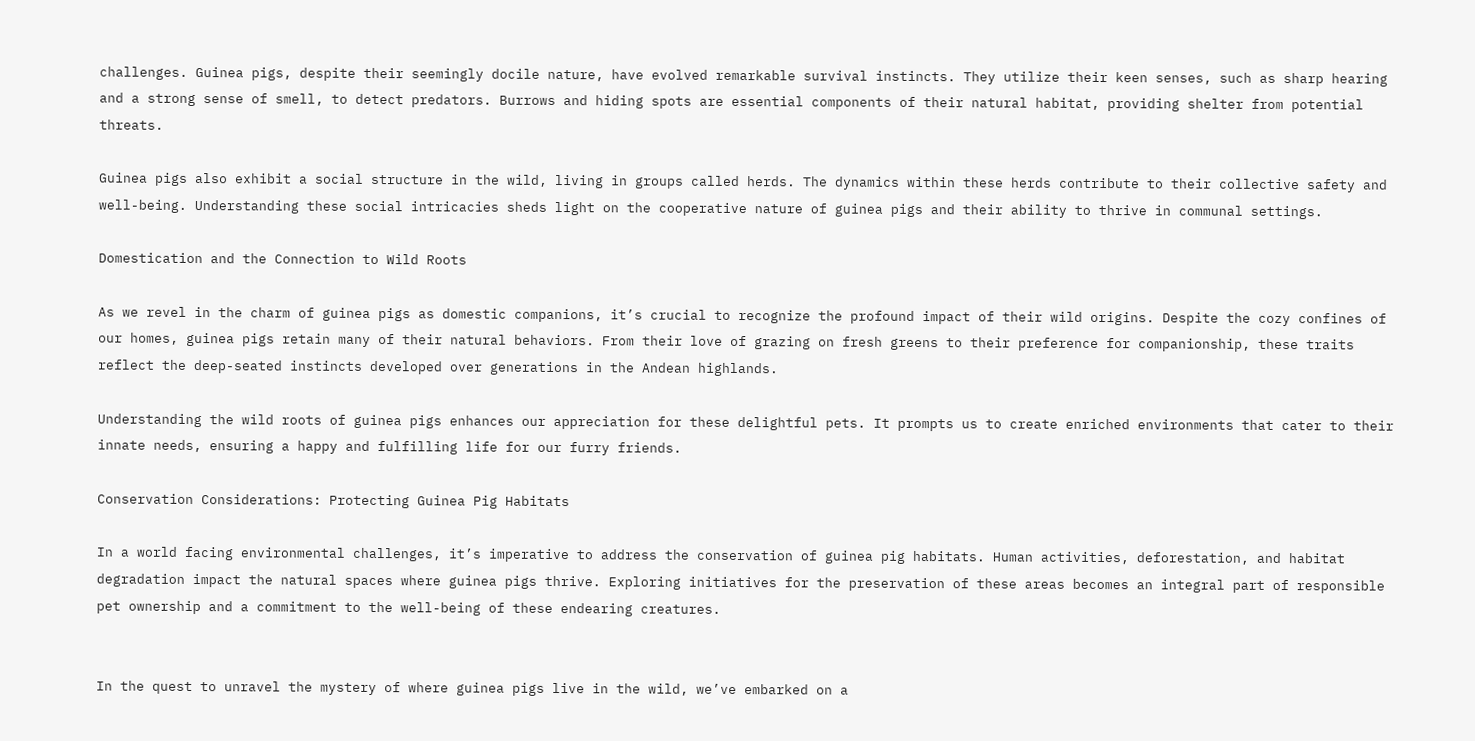challenges. Guinea pigs, despite their seemingly docile nature, have evolved remarkable survival instincts. They utilize their keen senses, such as sharp hearing and a strong sense of smell, to detect predators. Burrows and hiding spots are essential components of their natural habitat, providing shelter from potential threats.

Guinea pigs also exhibit a social structure in the wild, living in groups called herds. The dynamics within these herds contribute to their collective safety and well-being. Understanding these social intricacies sheds light on the cooperative nature of guinea pigs and their ability to thrive in communal settings.

Domestication and the Connection to Wild Roots

As we revel in the charm of guinea pigs as domestic companions, it’s crucial to recognize the profound impact of their wild origins. Despite the cozy confines of our homes, guinea pigs retain many of their natural behaviors. From their love of grazing on fresh greens to their preference for companionship, these traits reflect the deep-seated instincts developed over generations in the Andean highlands.

Understanding the wild roots of guinea pigs enhances our appreciation for these delightful pets. It prompts us to create enriched environments that cater to their innate needs, ensuring a happy and fulfilling life for our furry friends.

Conservation Considerations: Protecting Guinea Pig Habitats

In a world facing environmental challenges, it’s imperative to address the conservation of guinea pig habitats. Human activities, deforestation, and habitat degradation impact the natural spaces where guinea pigs thrive. Exploring initiatives for the preservation of these areas becomes an integral part of responsible pet ownership and a commitment to the well-being of these endearing creatures.


In the quest to unravel the mystery of where guinea pigs live in the wild, we’ve embarked on a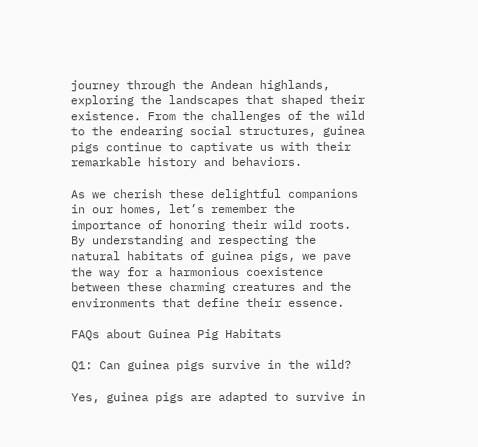journey through the Andean highlands, exploring the landscapes that shaped their existence. From the challenges of the wild to the endearing social structures, guinea pigs continue to captivate us with their remarkable history and behaviors.

As we cherish these delightful companions in our homes, let’s remember the importance of honoring their wild roots. By understanding and respecting the natural habitats of guinea pigs, we pave the way for a harmonious coexistence between these charming creatures and the environments that define their essence.

FAQs about Guinea Pig Habitats

Q1: Can guinea pigs survive in the wild?

Yes, guinea pigs are adapted to survive in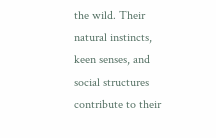the wild. Their natural instincts, keen senses, and social structures contribute to their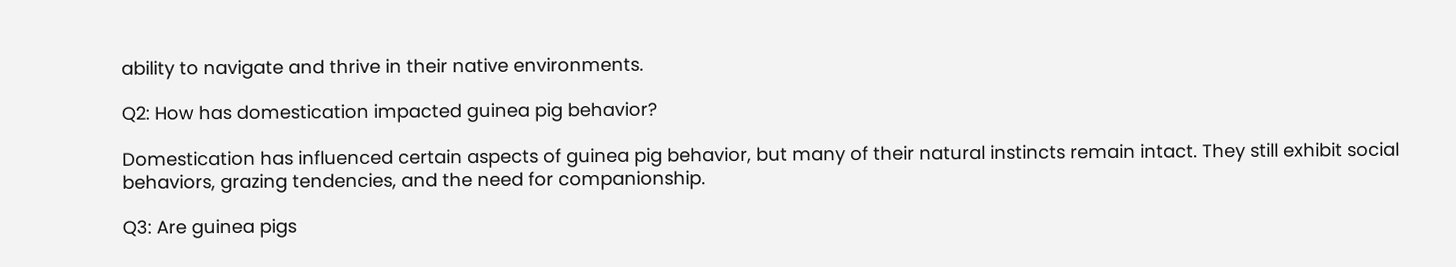ability to navigate and thrive in their native environments.

Q2: How has domestication impacted guinea pig behavior?

Domestication has influenced certain aspects of guinea pig behavior, but many of their natural instincts remain intact. They still exhibit social behaviors, grazing tendencies, and the need for companionship.

Q3: Are guinea pigs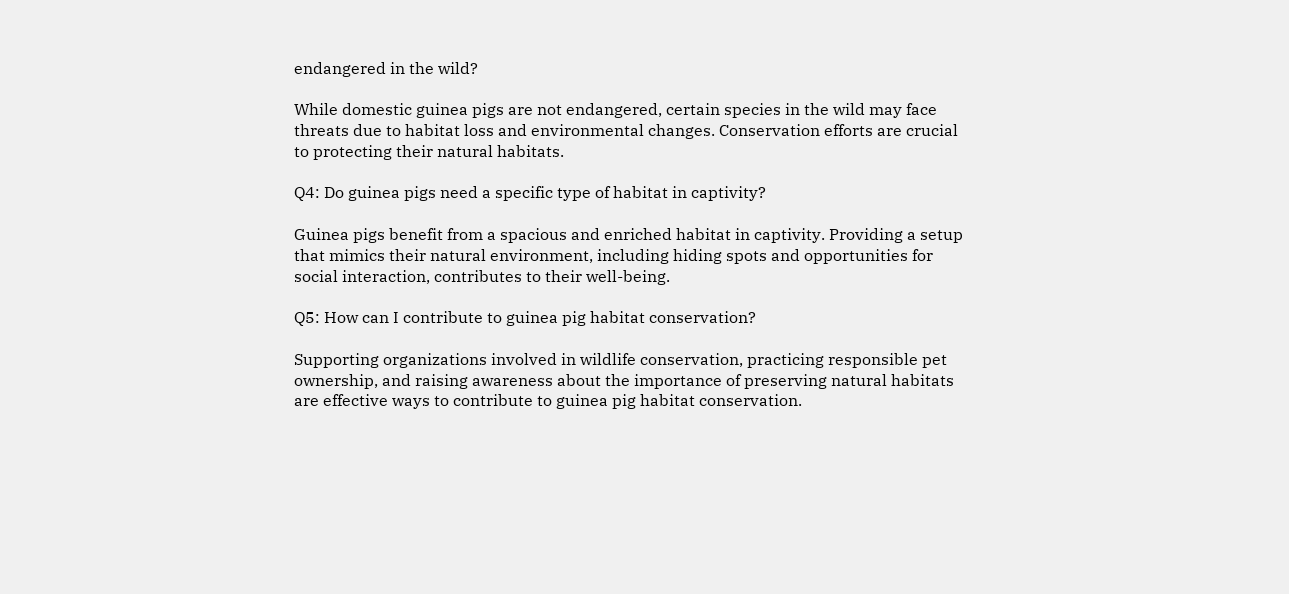endangered in the wild?

While domestic guinea pigs are not endangered, certain species in the wild may face threats due to habitat loss and environmental changes. Conservation efforts are crucial to protecting their natural habitats.

Q4: Do guinea pigs need a specific type of habitat in captivity?

Guinea pigs benefit from a spacious and enriched habitat in captivity. Providing a setup that mimics their natural environment, including hiding spots and opportunities for social interaction, contributes to their well-being.

Q5: How can I contribute to guinea pig habitat conservation?

Supporting organizations involved in wildlife conservation, practicing responsible pet ownership, and raising awareness about the importance of preserving natural habitats are effective ways to contribute to guinea pig habitat conservation.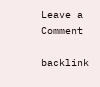Leave a Comment

backlink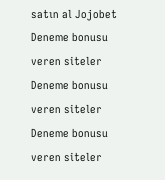satın al Jojobet Deneme bonusu veren siteler Deneme bonusu veren siteler Deneme bonusu veren siteler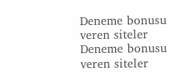Deneme bonusu veren siteler Deneme bonusu veren siteler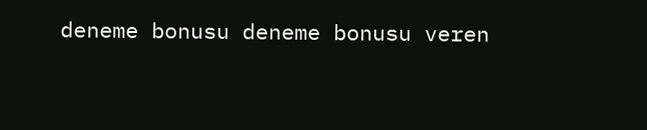deneme bonusu deneme bonusu veren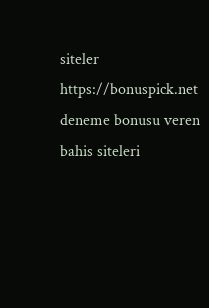siteler https://bonuspick.net deneme bonusu veren bahis siteleri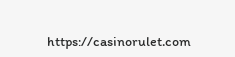https://casinorulet.com